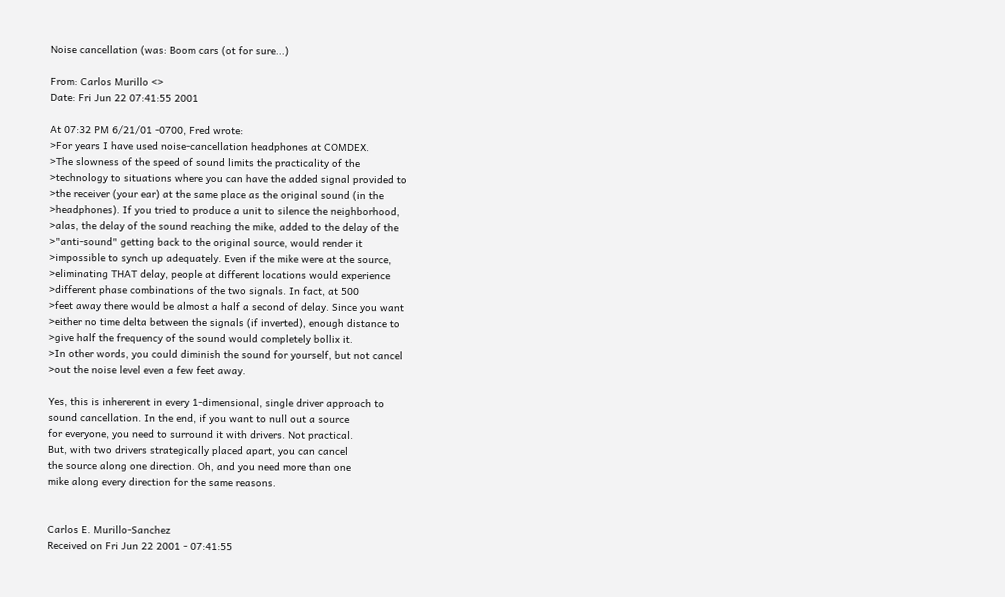Noise cancellation (was: Boom cars (ot for sure...)

From: Carlos Murillo <>
Date: Fri Jun 22 07:41:55 2001

At 07:32 PM 6/21/01 -0700, Fred wrote:
>For years I have used noise-cancellation headphones at COMDEX.
>The slowness of the speed of sound limits the practicality of the
>technology to situations where you can have the added signal provided to
>the receiver (your ear) at the same place as the original sound (in the
>headphones). If you tried to produce a unit to silence the neighborhood,
>alas, the delay of the sound reaching the mike, added to the delay of the
>"anti-sound" getting back to the original source, would render it
>impossible to synch up adequately. Even if the mike were at the source,
>eliminating THAT delay, people at different locations would experience
>different phase combinations of the two signals. In fact, at 500
>feet away there would be almost a half a second of delay. Since you want
>either no time delta between the signals (if inverted), enough distance to
>give half the frequency of the sound would completely bollix it.
>In other words, you could diminish the sound for yourself, but not cancel
>out the noise level even a few feet away.

Yes, this is inhererent in every 1-dimensional, single driver approach to
sound cancellation. In the end, if you want to null out a source
for everyone, you need to surround it with drivers. Not practical.
But, with two drivers strategically placed apart, you can cancel
the source along one direction. Oh, and you need more than one
mike along every direction for the same reasons.


Carlos E. Murillo-Sanchez
Received on Fri Jun 22 2001 - 07:41:55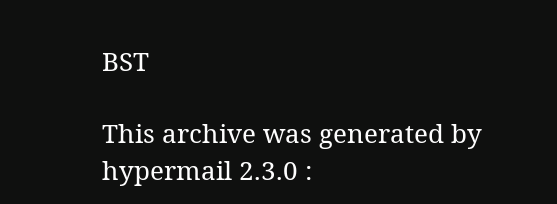BST

This archive was generated by hypermail 2.3.0 :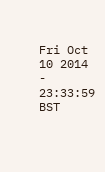Fri Oct 10 2014 - 23:33:59 BST